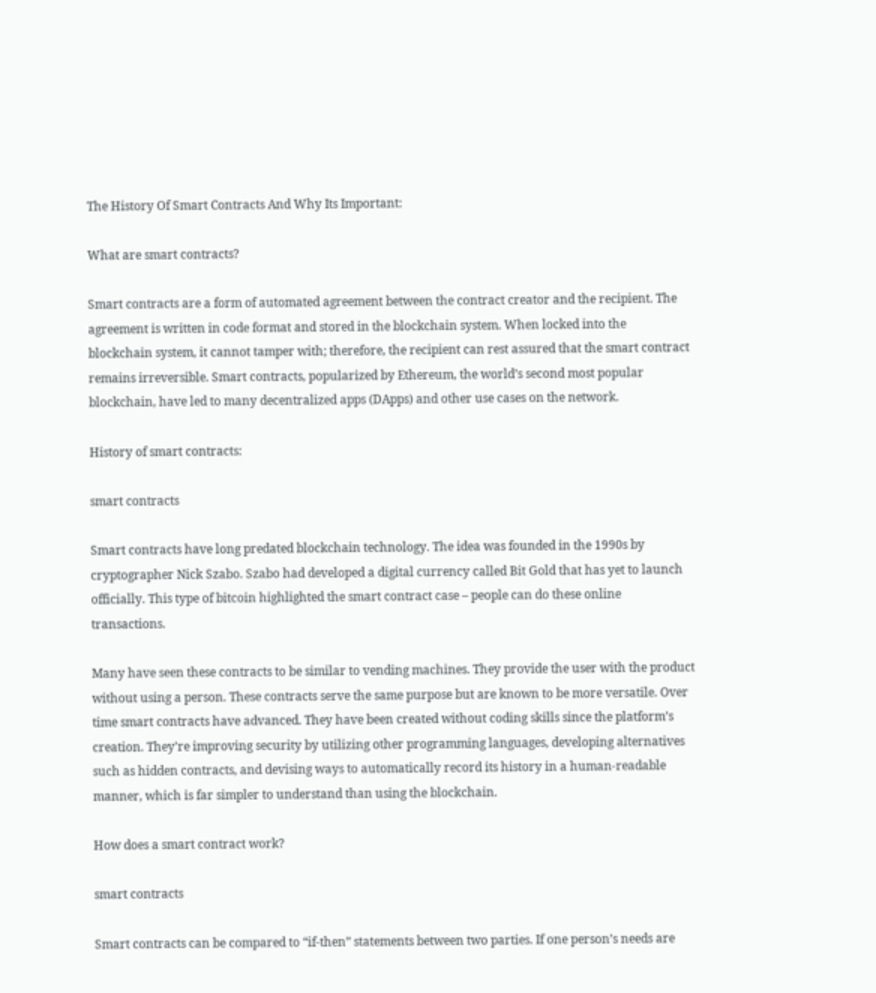The History Of Smart Contracts And Why Its Important:

What are smart contracts?

Smart contracts are a form of automated agreement between the contract creator and the recipient. The agreement is written in code format and stored in the blockchain system. When locked into the blockchain system, it cannot tamper with; therefore, the recipient can rest assured that the smart contract remains irreversible. Smart contracts, popularized by Ethereum, the world’s second most popular blockchain, have led to many decentralized apps (DApps) and other use cases on the network.

History of smart contracts:

smart contracts

Smart contracts have long predated blockchain technology. The idea was founded in the 1990s by cryptographer Nick Szabo. Szabo had developed a digital currency called Bit Gold that has yet to launch officially. This type of bitcoin highlighted the smart contract case – people can do these online transactions.

Many have seen these contracts to be similar to vending machines. They provide the user with the product without using a person. These contracts serve the same purpose but are known to be more versatile. Over time smart contracts have advanced. They have been created without coding skills since the platform’s creation. They’re improving security by utilizing other programming languages, developing alternatives such as hidden contracts, and devising ways to automatically record its history in a human-readable manner, which is far simpler to understand than using the blockchain.

How does a smart contract work?

smart contracts

Smart contracts can be compared to “if-then” statements between two parties. If one person’s needs are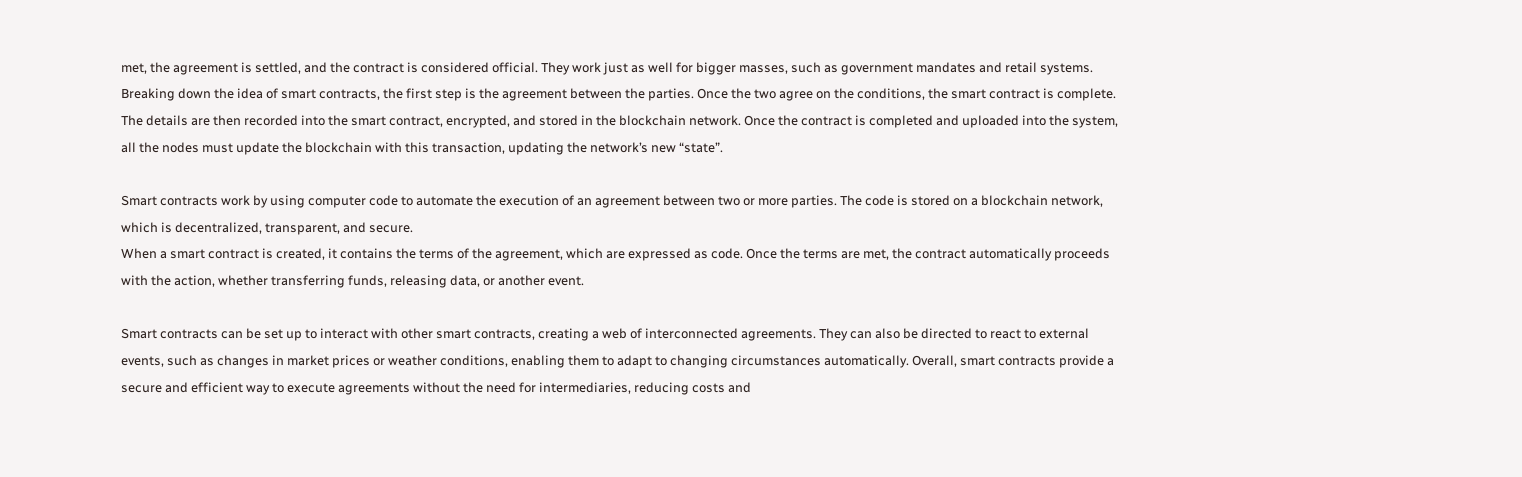met, the agreement is settled, and the contract is considered official. They work just as well for bigger masses, such as government mandates and retail systems. Breaking down the idea of smart contracts, the first step is the agreement between the parties. Once the two agree on the conditions, the smart contract is complete. The details are then recorded into the smart contract, encrypted, and stored in the blockchain network. Once the contract is completed and uploaded into the system, all the nodes must update the blockchain with this transaction, updating the network’s new “state”.

Smart contracts work by using computer code to automate the execution of an agreement between two or more parties. The code is stored on a blockchain network, which is decentralized, transparent, and secure.
When a smart contract is created, it contains the terms of the agreement, which are expressed as code. Once the terms are met, the contract automatically proceeds with the action, whether transferring funds, releasing data, or another event.

Smart contracts can be set up to interact with other smart contracts, creating a web of interconnected agreements. They can also be directed to react to external events, such as changes in market prices or weather conditions, enabling them to adapt to changing circumstances automatically. Overall, smart contracts provide a secure and efficient way to execute agreements without the need for intermediaries, reducing costs and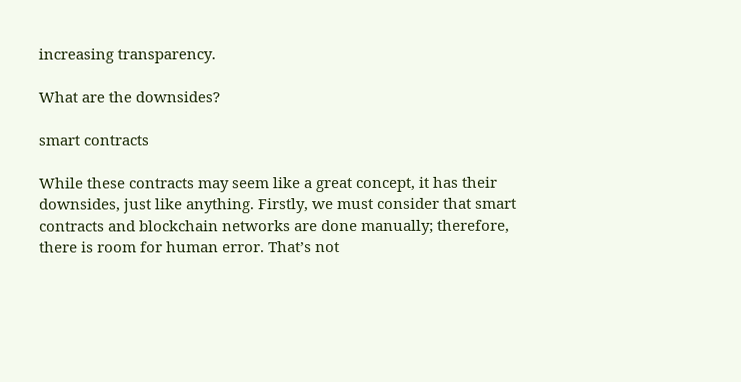increasing transparency.

What are the downsides?

smart contracts

While these contracts may seem like a great concept, it has their downsides, just like anything. Firstly, we must consider that smart contracts and blockchain networks are done manually; therefore, there is room for human error. That’s not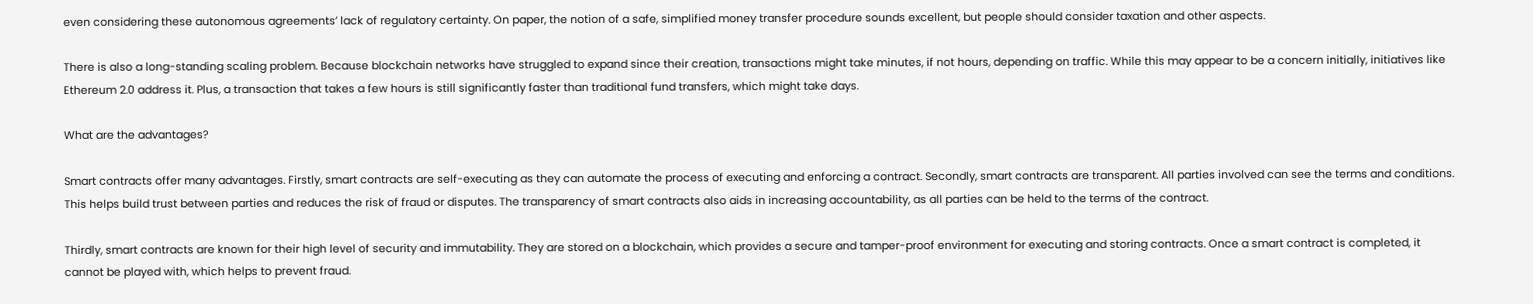even considering these autonomous agreements’ lack of regulatory certainty. On paper, the notion of a safe, simplified money transfer procedure sounds excellent, but people should consider taxation and other aspects.

There is also a long-standing scaling problem. Because blockchain networks have struggled to expand since their creation, transactions might take minutes, if not hours, depending on traffic. While this may appear to be a concern initially, initiatives like Ethereum 2.0 address it. Plus, a transaction that takes a few hours is still significantly faster than traditional fund transfers, which might take days.

What are the advantages?

Smart contracts offer many advantages. Firstly, smart contracts are self-executing as they can automate the process of executing and enforcing a contract. Secondly, smart contracts are transparent. All parties involved can see the terms and conditions. This helps build trust between parties and reduces the risk of fraud or disputes. The transparency of smart contracts also aids in increasing accountability, as all parties can be held to the terms of the contract.

Thirdly, smart contracts are known for their high level of security and immutability. They are stored on a blockchain, which provides a secure and tamper-proof environment for executing and storing contracts. Once a smart contract is completed, it cannot be played with, which helps to prevent fraud.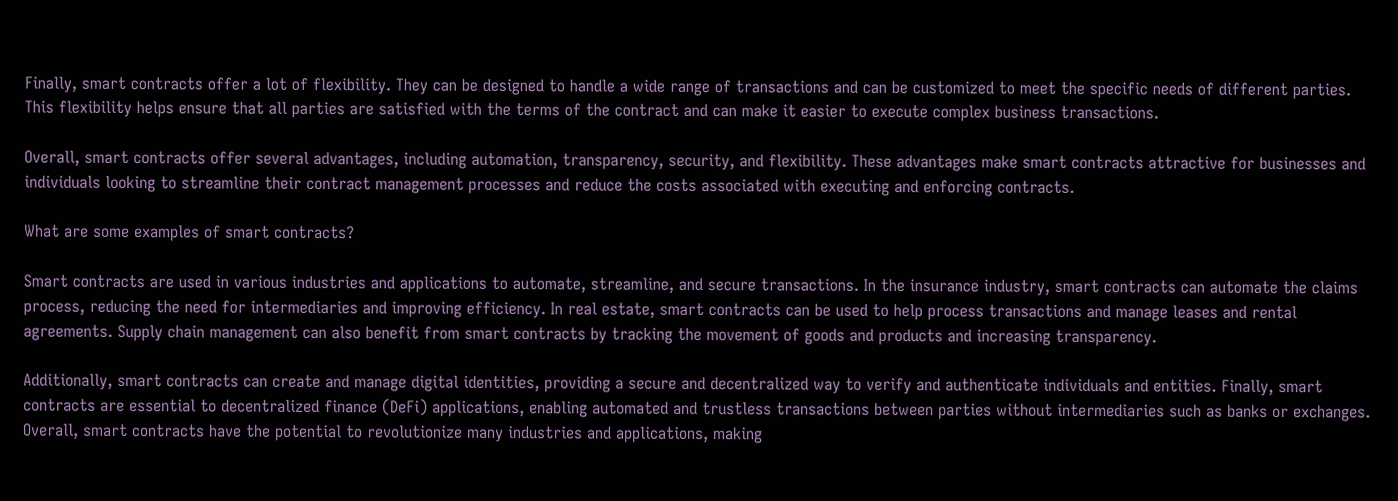Finally, smart contracts offer a lot of flexibility. They can be designed to handle a wide range of transactions and can be customized to meet the specific needs of different parties. This flexibility helps ensure that all parties are satisfied with the terms of the contract and can make it easier to execute complex business transactions.

Overall, smart contracts offer several advantages, including automation, transparency, security, and flexibility. These advantages make smart contracts attractive for businesses and individuals looking to streamline their contract management processes and reduce the costs associated with executing and enforcing contracts.

What are some examples of smart contracts?

Smart contracts are used in various industries and applications to automate, streamline, and secure transactions. In the insurance industry, smart contracts can automate the claims process, reducing the need for intermediaries and improving efficiency. In real estate, smart contracts can be used to help process transactions and manage leases and rental agreements. Supply chain management can also benefit from smart contracts by tracking the movement of goods and products and increasing transparency.

Additionally, smart contracts can create and manage digital identities, providing a secure and decentralized way to verify and authenticate individuals and entities. Finally, smart contracts are essential to decentralized finance (DeFi) applications, enabling automated and trustless transactions between parties without intermediaries such as banks or exchanges. Overall, smart contracts have the potential to revolutionize many industries and applications, making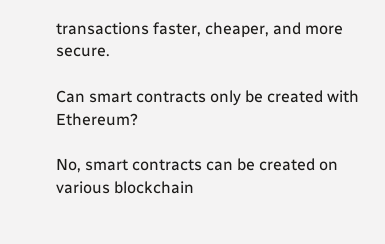transactions faster, cheaper, and more secure.

Can smart contracts only be created with Ethereum?

No, smart contracts can be created on various blockchain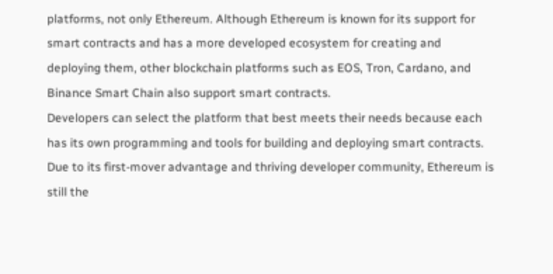platforms, not only Ethereum. Although Ethereum is known for its support for smart contracts and has a more developed ecosystem for creating and deploying them, other blockchain platforms such as EOS, Tron, Cardano, and Binance Smart Chain also support smart contracts.
Developers can select the platform that best meets their needs because each has its own programming and tools for building and deploying smart contracts. Due to its first-mover advantage and thriving developer community, Ethereum is still the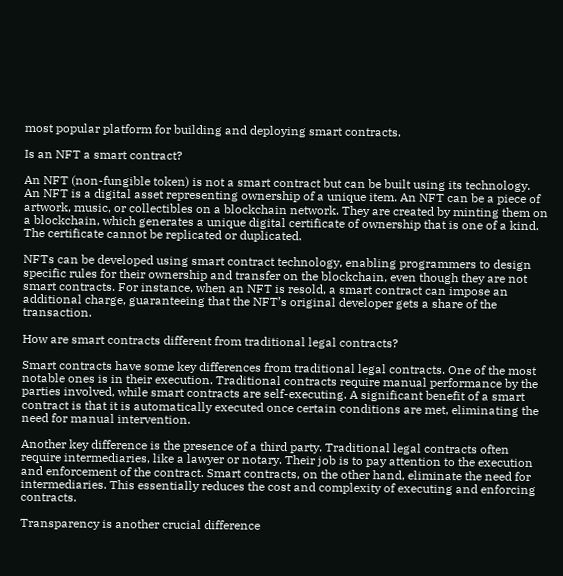most popular platform for building and deploying smart contracts.

Is an NFT a smart contract?

An NFT (non-fungible token) is not a smart contract but can be built using its technology.
An NFT is a digital asset representing ownership of a unique item. An NFT can be a piece of artwork, music, or collectibles on a blockchain network. They are created by minting them on a blockchain, which generates a unique digital certificate of ownership that is one of a kind. The certificate cannot be replicated or duplicated.

NFTs can be developed using smart contract technology, enabling programmers to design specific rules for their ownership and transfer on the blockchain, even though they are not smart contracts. For instance, when an NFT is resold, a smart contract can impose an additional charge, guaranteeing that the NFT’s original developer gets a share of the transaction.

How are smart contracts different from traditional legal contracts?

Smart contracts have some key differences from traditional legal contracts. One of the most notable ones is in their execution. Traditional contracts require manual performance by the parties involved, while smart contracts are self-executing. A significant benefit of a smart contract is that it is automatically executed once certain conditions are met, eliminating the need for manual intervention.

Another key difference is the presence of a third party. Traditional legal contracts often require intermediaries, like a lawyer or notary. Their job is to pay attention to the execution and enforcement of the contract. Smart contracts, on the other hand, eliminate the need for intermediaries. This essentially reduces the cost and complexity of executing and enforcing contracts.

Transparency is another crucial difference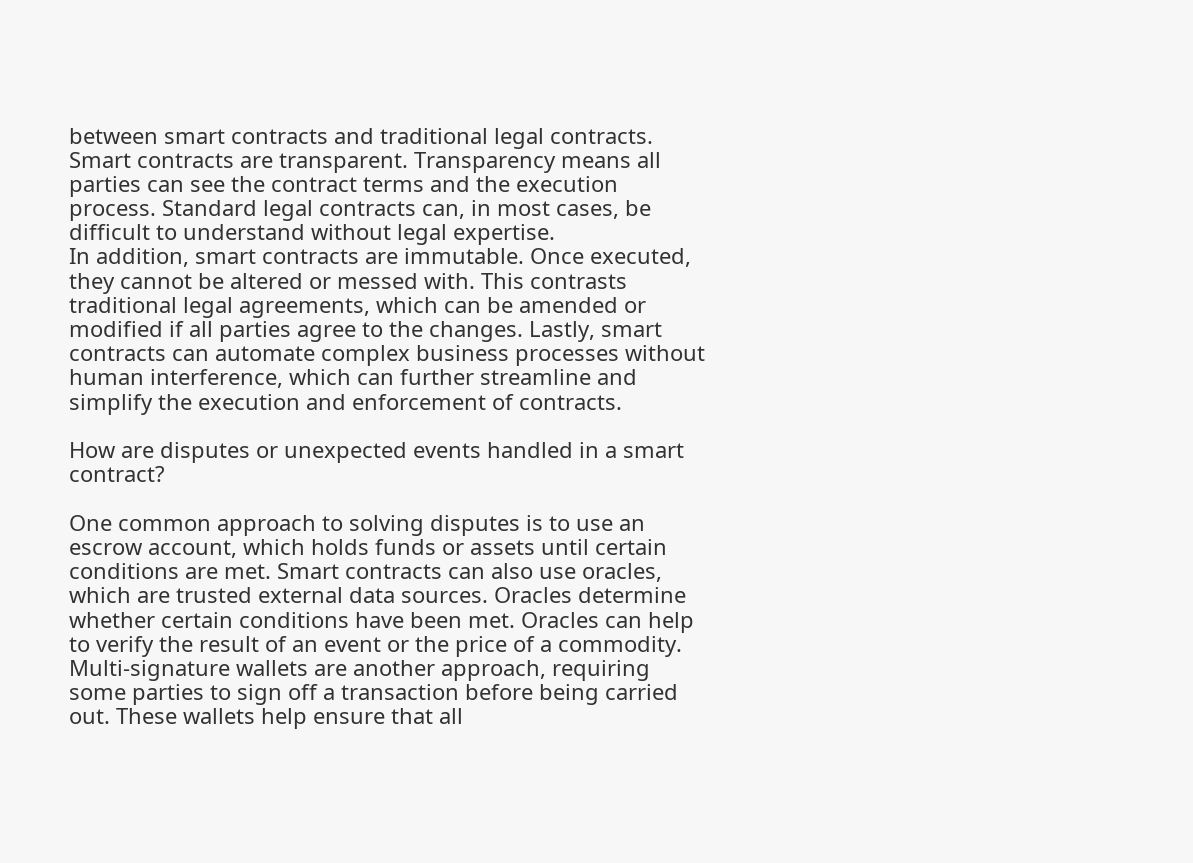between smart contracts and traditional legal contracts. Smart contracts are transparent. Transparency means all parties can see the contract terms and the execution process. Standard legal contracts can, in most cases, be difficult to understand without legal expertise.
In addition, smart contracts are immutable. Once executed, they cannot be altered or messed with. This contrasts traditional legal agreements, which can be amended or modified if all parties agree to the changes. Lastly, smart contracts can automate complex business processes without human interference, which can further streamline and simplify the execution and enforcement of contracts.

How are disputes or unexpected events handled in a smart contract?

One common approach to solving disputes is to use an escrow account, which holds funds or assets until certain conditions are met. Smart contracts can also use oracles, which are trusted external data sources. Oracles determine whether certain conditions have been met. Oracles can help to verify the result of an event or the price of a commodity. Multi-signature wallets are another approach, requiring some parties to sign off a transaction before being carried out. These wallets help ensure that all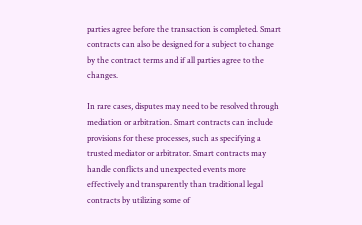parties agree before the transaction is completed. Smart contracts can also be designed for a subject to change by the contract terms and if all parties agree to the changes.

In rare cases, disputes may need to be resolved through mediation or arbitration. Smart contracts can include provisions for these processes, such as specifying a trusted mediator or arbitrator. Smart contracts may handle conflicts and unexpected events more effectively and transparently than traditional legal contracts by utilizing some of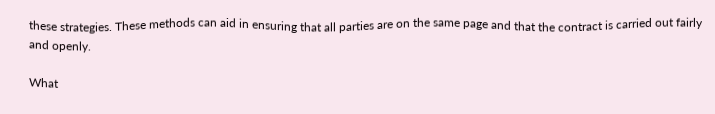these strategies. These methods can aid in ensuring that all parties are on the same page and that the contract is carried out fairly and openly.

What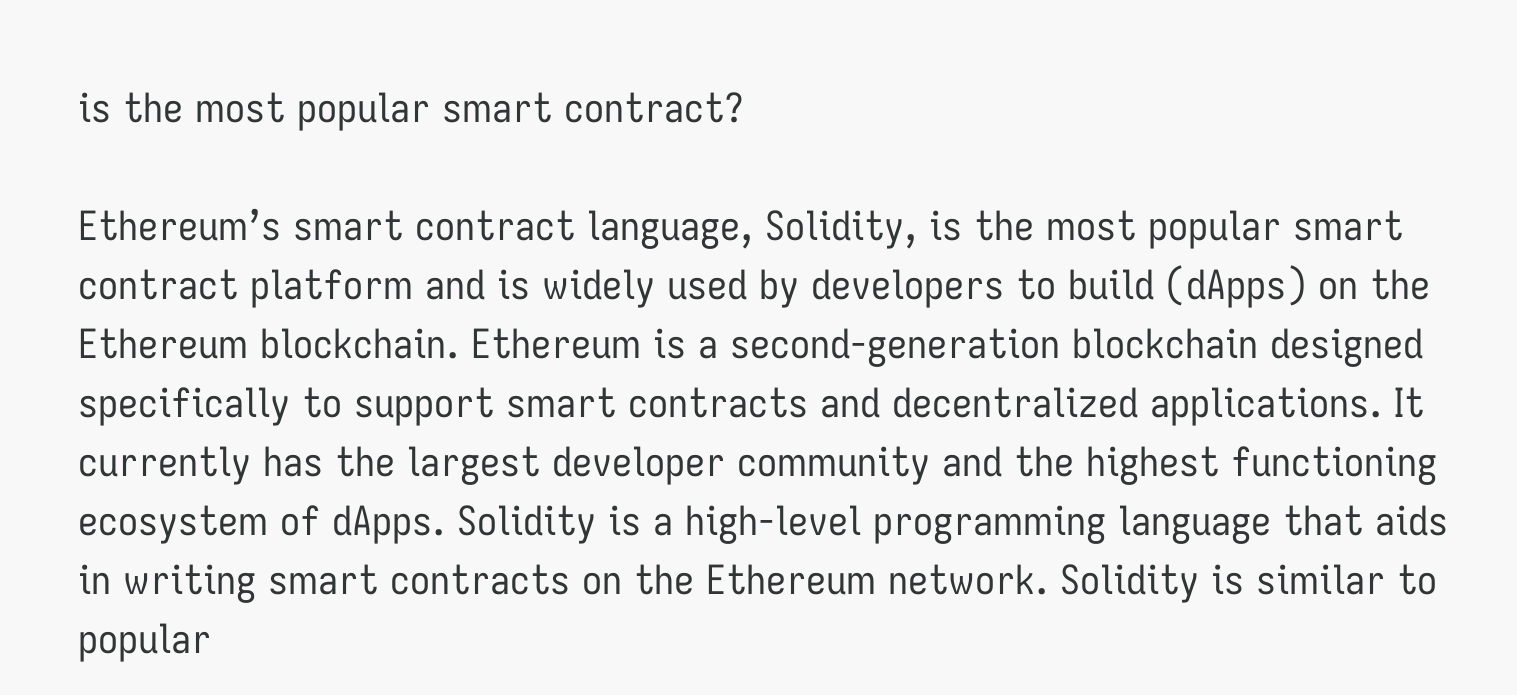is the most popular smart contract?

Ethereum’s smart contract language, Solidity, is the most popular smart contract platform and is widely used by developers to build (dApps) on the Ethereum blockchain. Ethereum is a second-generation blockchain designed specifically to support smart contracts and decentralized applications. It currently has the largest developer community and the highest functioning ecosystem of dApps. Solidity is a high-level programming language that aids in writing smart contracts on the Ethereum network. Solidity is similar to popular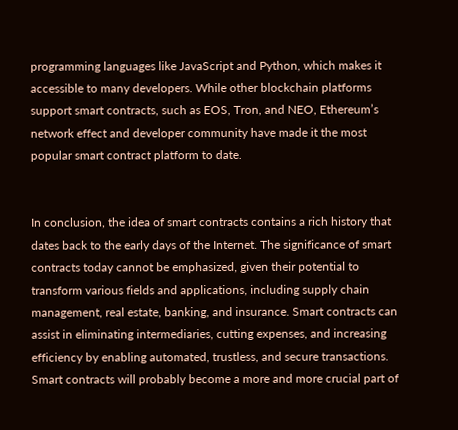programming languages like JavaScript and Python, which makes it accessible to many developers. While other blockchain platforms support smart contracts, such as EOS, Tron, and NEO, Ethereum’s network effect and developer community have made it the most popular smart contract platform to date.


In conclusion, the idea of smart contracts contains a rich history that dates back to the early days of the Internet. The significance of smart contracts today cannot be emphasized, given their potential to transform various fields and applications, including supply chain management, real estate, banking, and insurance. Smart contracts can assist in eliminating intermediaries, cutting expenses, and increasing efficiency by enabling automated, trustless, and secure transactions. Smart contracts will probably become a more and more crucial part of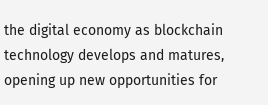the digital economy as blockchain technology develops and matures, opening up new opportunities for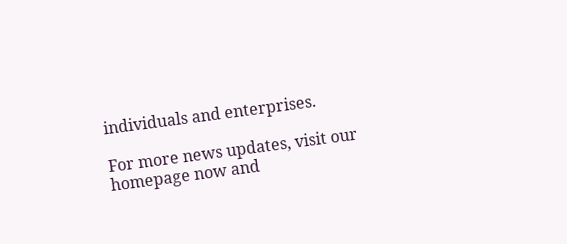individuals and enterprises.

For more news updates, visit our homepage now and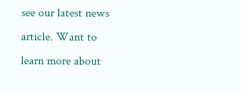see our latest news article. Want to learn more about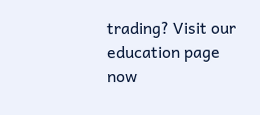trading? Visit our education page now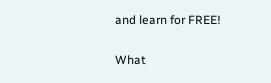and learn for FREE!

What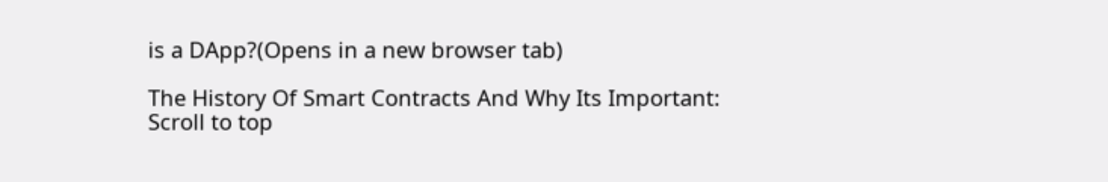is a DApp?(Opens in a new browser tab)

The History Of Smart Contracts And Why Its Important:
Scroll to top